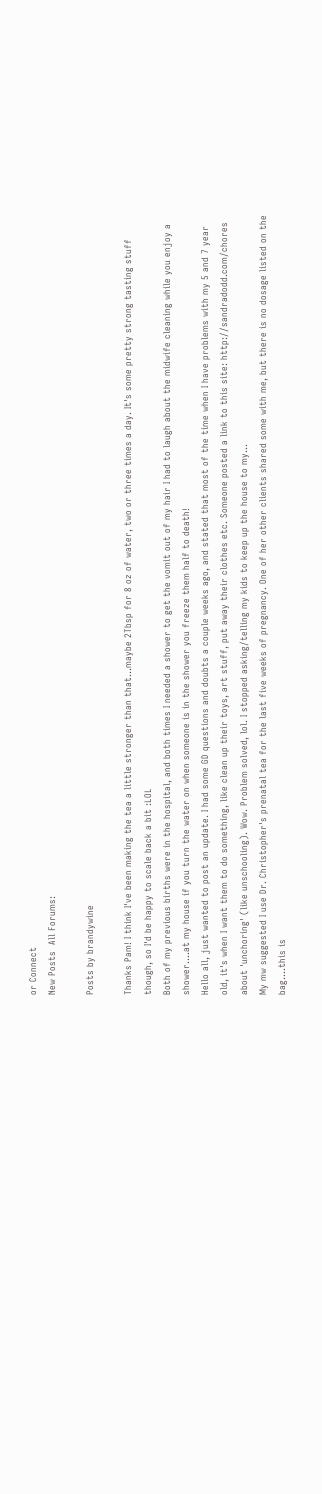or Connect
New Posts  All Forums:

Posts by brandywine

Thanks Pam! I think I've been making the tea a little stronger than that...maybe 2Tbsp for 8 oz of water, two or three times a day. It's some pretty strong tasting stuff though, so I'd be happy to scale back a bit :LOL
Both of my previous births were in the hospital, and both times I needed a shower to get the vomit out of my hair I had to laugh about the midwife cleaning while you enjoy a shower....at my house if you turn the water on when someone is in the shower you freeze them half to death!
Hello all, just wanted to post an update. I had some GD questions and doubts a couple weeks ago, and stated that most of the time when I have problems with my 5 and 7 year old, it's when I want them to do something, like clean up their toys, art stuff, put away their clothes etc. Someone posted a link to this site: http://sandradodd.com/chores about 'unchoring' (like unschooling). Wow. Problem solved, lol. I stopped asking/telling my kids to keep up the house to my...
My mw suggested I use Dr. Christopher's prenatal tea for the last five weeks of pregnancy. One of her other clients shared some with me, but there is no dosage listed on the bag....this is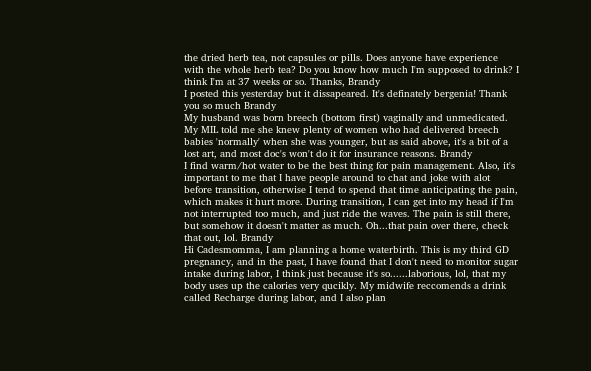the dried herb tea, not capsules or pills. Does anyone have experience with the whole herb tea? Do you know how much I'm supposed to drink? I think I'm at 37 weeks or so. Thanks, Brandy
I posted this yesterday but it dissapeared. It's definately bergenia! Thank you so much Brandy
My husband was born breech (bottom first) vaginally and unmedicated. My MIL told me she knew plenty of women who had delivered breech babies 'normally' when she was younger, but as said above, it's a bit of a lost art, and most doc's won't do it for insurance reasons. Brandy
I find warm/hot water to be the best thing for pain management. Also, it's important to me that I have people around to chat and joke with alot before transition, otherwise I tend to spend that time anticipating the pain, which makes it hurt more. During transition, I can get into my head if I'm not interrupted too much, and just ride the waves. The pain is still there, but somehow it doesn't matter as much. Oh...that pain over there, check that out, lol. Brandy
Hi Cadesmomma, I am planning a home waterbirth. This is my third GD pregnancy, and in the past, I have found that I don't need to monitor sugar intake during labor, I think just because it's so......laborious, lol, that my body uses up the calories very qucikly. My midwife reccomends a drink called Recharge during labor, and I also plan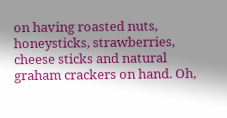on having roasted nuts, honeysticks, strawberries, cheese sticks and natural graham crackers on hand. Oh,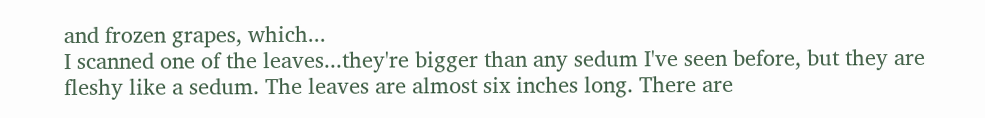and frozen grapes, which...
I scanned one of the leaves...they're bigger than any sedum I've seen before, but they are fleshy like a sedum. The leaves are almost six inches long. There are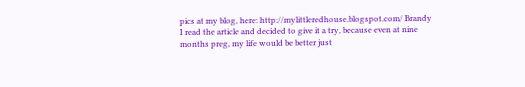pics at my blog, here: http://mylittleredhouse.blogspot.com/ Brandy
I read the article and decided to give it a try, because even at nine months preg, my life would be better just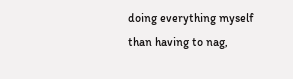doing everything myself than having to nag,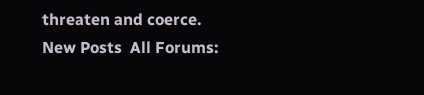threaten and coerce.
New Posts  All Forums: